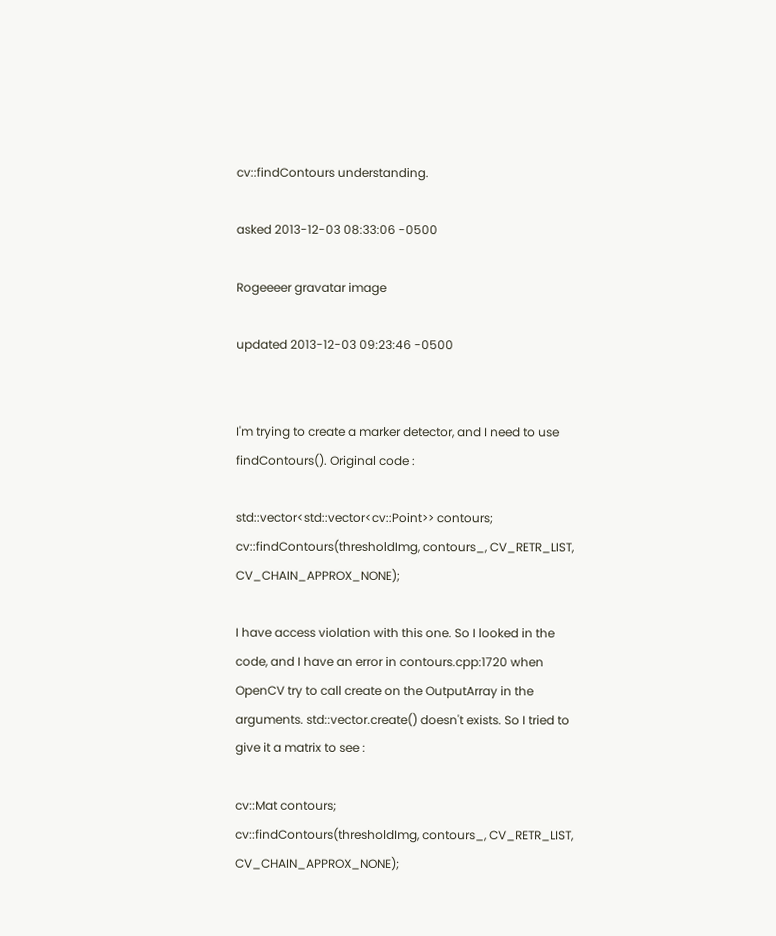cv::findContours understanding.

asked 2013-12-03 08:33:06 -0500

Rogeeeer gravatar image

updated 2013-12-03 09:23:46 -0500


I'm trying to create a marker detector, and I need to use findContours(). Original code :

std::vector<std::vector<cv::Point>> contours;
cv::findContours(thresholdImg, contours_, CV_RETR_LIST, CV_CHAIN_APPROX_NONE);

I have access violation with this one. So I looked in the code, and I have an error in contours.cpp:1720 when OpenCV try to call create on the OutputArray in the arguments. std::vector.create() doesn't exists. So I tried to give it a matrix to see :

cv::Mat contours;
cv::findContours(thresholdImg, contours_, CV_RETR_LIST, CV_CHAIN_APPROX_NONE);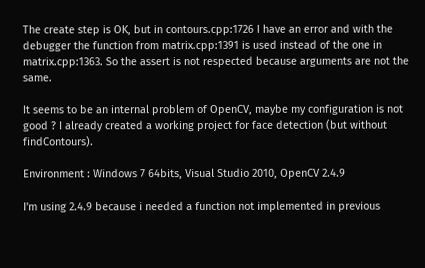The create step is OK, but in contours.cpp:1726 I have an error and with the debugger the function from matrix.cpp:1391 is used instead of the one in matrix.cpp:1363. So the assert is not respected because arguments are not the same.

It seems to be an internal problem of OpenCV, maybe my configuration is not good ? I already created a working project for face detection (but without findContours).

Environment : Windows 7 64bits, Visual Studio 2010, OpenCV 2.4.9

I'm using 2.4.9 because i needed a function not implemented in previous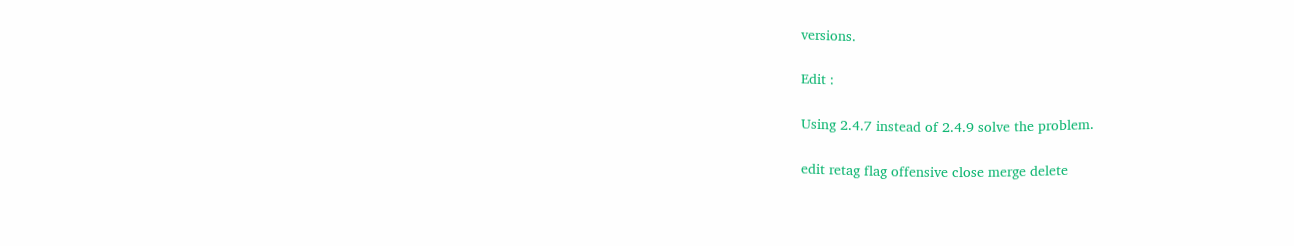versions.

Edit :

Using 2.4.7 instead of 2.4.9 solve the problem.

edit retag flag offensive close merge delete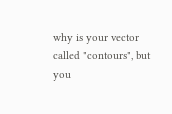why is your vector called "contours", but you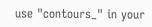use "contours_" in your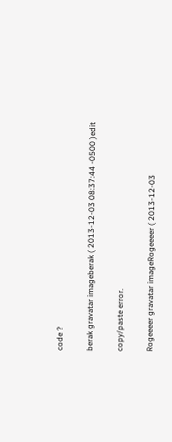code ?

berak gravatar imageberak ( 2013-12-03 08:37:44 -0500 )edit

copy/paste error.

Rogeeeer gravatar imageRogeeeer ( 2013-12-03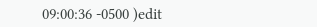09:00:36 -0500 )edit